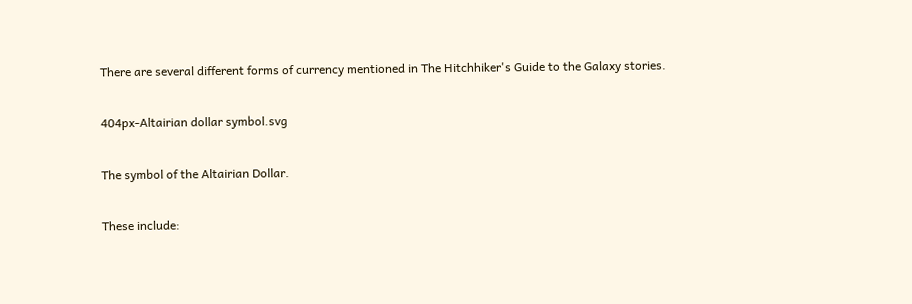There are several different forms of currency mentioned in The Hitchhiker's Guide to the Galaxy stories.

404px-Altairian dollar symbol.svg

The symbol of the Altairian Dollar.

These include: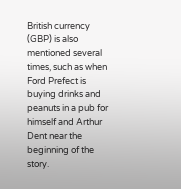British currency (GBP) is also mentioned several times, such as when Ford Prefect is buying drinks and peanuts in a pub for himself and Arthur Dent near the beginning of the story.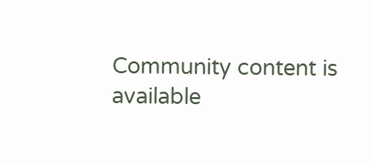Community content is available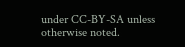under CC-BY-SA unless otherwise noted.